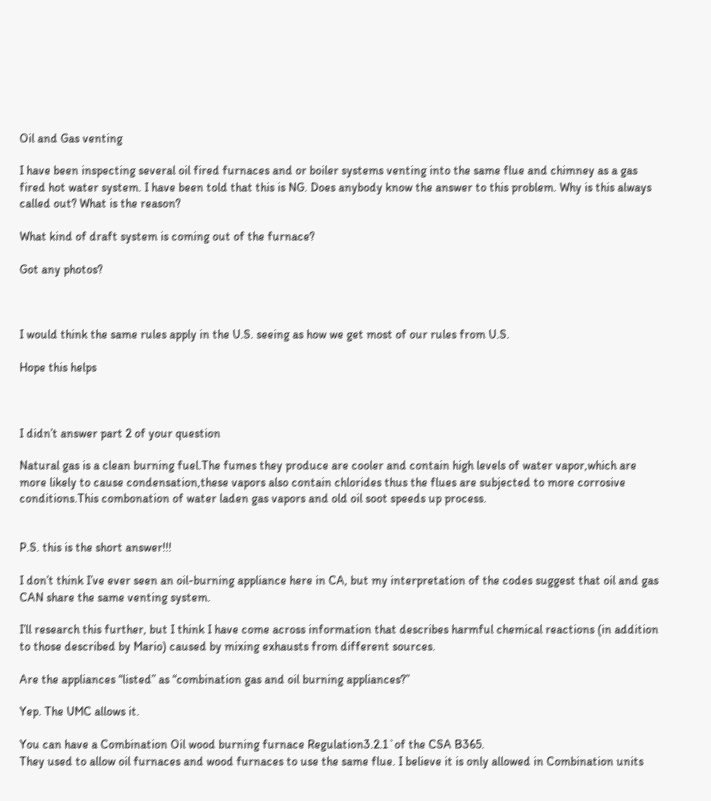Oil and Gas venting

I have been inspecting several oil fired furnaces and or boiler systems venting into the same flue and chimney as a gas fired hot water system. I have been told that this is NG. Does anybody know the answer to this problem. Why is this always called out? What is the reason?

What kind of draft system is coming out of the furnace?

Got any photos?



I would think the same rules apply in the U.S. seeing as how we get most of our rules from U.S.

Hope this helps



I didn’t answer part 2 of your question

Natural gas is a clean burning fuel.The fumes they produce are cooler and contain high levels of water vapor,which are more likely to cause condensation,these vapors also contain chlorides thus the flues are subjected to more corrosive conditions.This combonation of water laden gas vapors and old oil soot speeds up process.


P.S. this is the short answer!!!

I don’t think I’ve ever seen an oil-burning appliance here in CA, but my interpretation of the codes suggest that oil and gas CAN share the same venting system.

I’ll research this further, but I think I have come across information that describes harmful chemical reactions (in addition to those described by Mario) caused by mixing exhausts from different sources.

Are the appliances “listed” as “combination gas and oil burning appliances?”

Yep. The UMC allows it.

You can have a Combination Oil wood burning furnace Regulation3.2.1`of the CSA B365.
They used to allow oil furnaces and wood furnaces to use the same flue. I believe it is only allowed in Combination units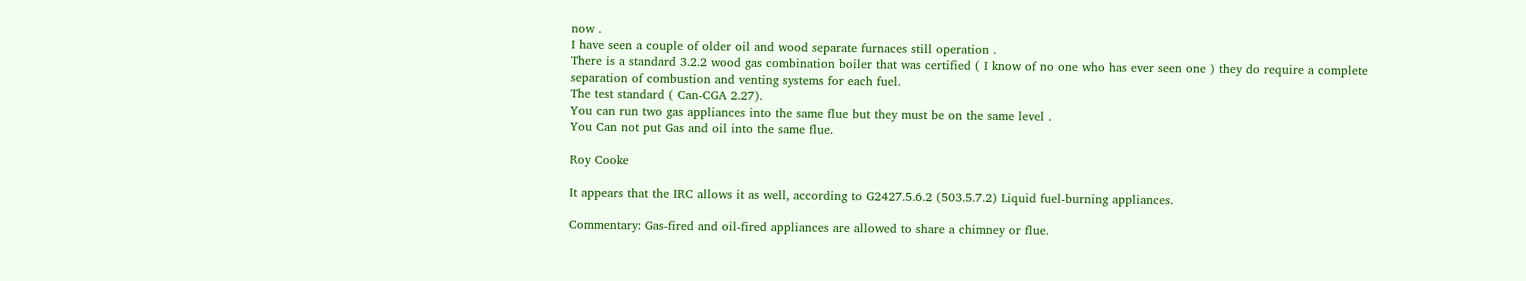now .
I have seen a couple of older oil and wood separate furnaces still operation .
There is a standard 3.2.2 wood gas combination boiler that was certified ( I know of no one who has ever seen one ) they do require a complete separation of combustion and venting systems for each fuel.
The test standard ( Can-CGA 2.27).
You can run two gas appliances into the same flue but they must be on the same level .
You Can not put Gas and oil into the same flue.

Roy Cooke

It appears that the IRC allows it as well, according to G2427.5.6.2 (503.5.7.2) Liquid fuel-burning appliances.

Commentary: Gas-fired and oil-fired appliances are allowed to share a chimney or flue.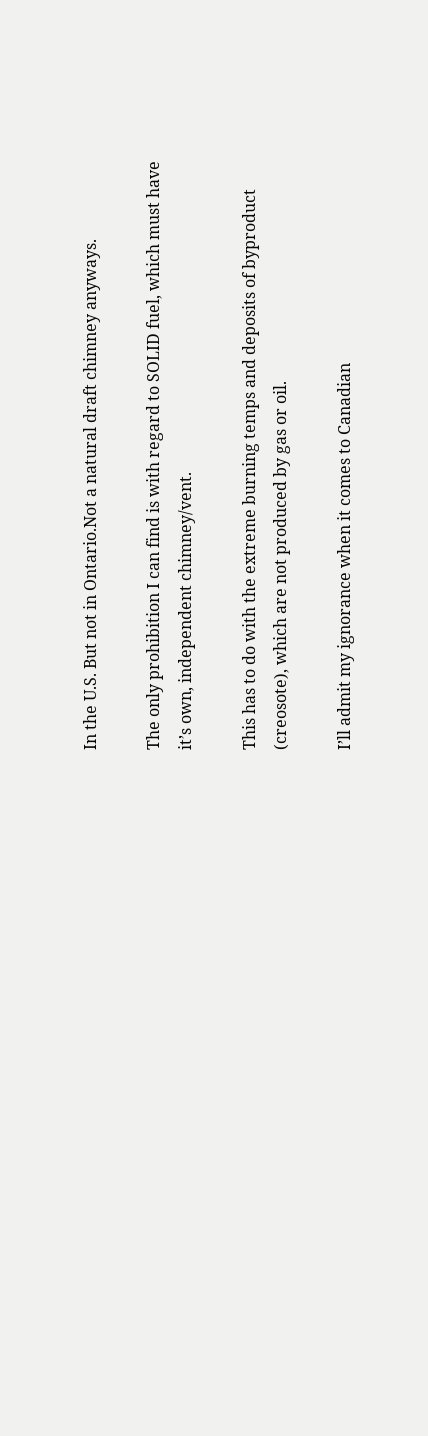In the U.S. But not in Ontario.Not a natural draft chimney anyways.

The only prohibition I can find is with regard to SOLID fuel, which must have it’s own, independent chimney/vent.

This has to do with the extreme burning temps and deposits of byproduct (creosote), which are not produced by gas or oil.

I’ll admit my ignorance when it comes to Canadian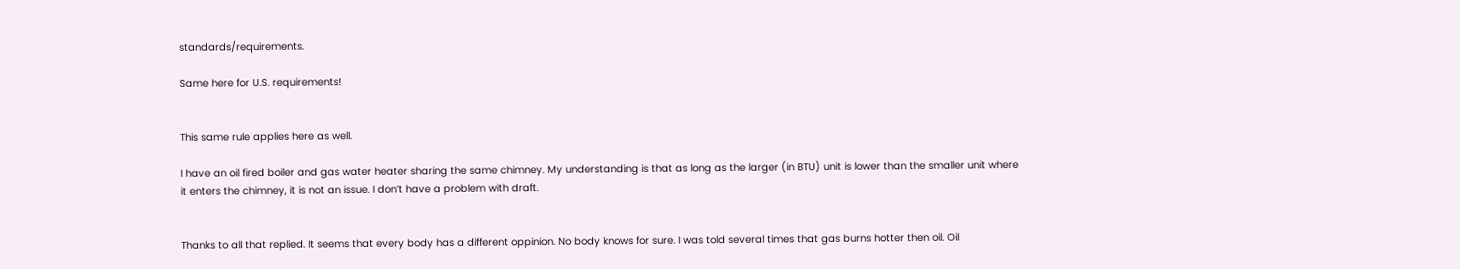standards/requirements.

Same here for U.S. requirements!


This same rule applies here as well.

I have an oil fired boiler and gas water heater sharing the same chimney. My understanding is that as long as the larger (in BTU) unit is lower than the smaller unit where it enters the chimney, it is not an issue. I don’t have a problem with draft.


Thanks to all that replied. It seems that every body has a different oppinion. No body knows for sure. I was told several times that gas burns hotter then oil. Oil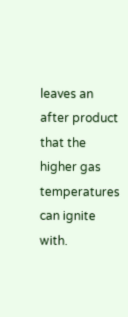leaves an after product that the higher gas temperatures can ignite with.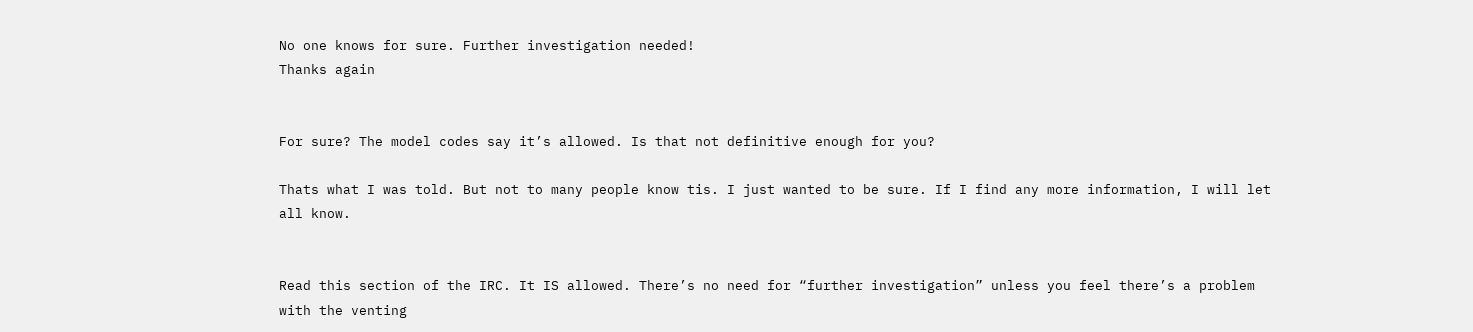No one knows for sure. Further investigation needed!
Thanks again


For sure? The model codes say it’s allowed. Is that not definitive enough for you?

Thats what I was told. But not to many people know tis. I just wanted to be sure. If I find any more information, I will let all know.


Read this section of the IRC. It IS allowed. There’s no need for “further investigation” unless you feel there’s a problem with the venting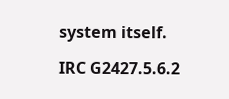system itself.

IRC G2427.5.6.2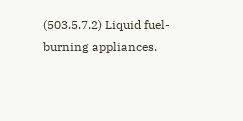(503.5.7.2) Liquid fuel-burning appliances.